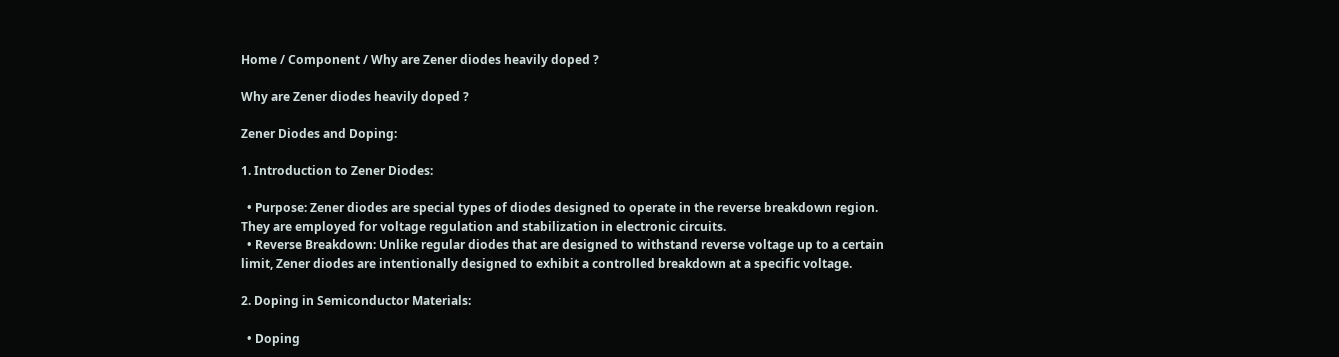Home / Component / Why are Zener diodes heavily doped ?

Why are Zener diodes heavily doped ?

Zener Diodes and Doping:

1. Introduction to Zener Diodes:

  • Purpose: Zener diodes are special types of diodes designed to operate in the reverse breakdown region. They are employed for voltage regulation and stabilization in electronic circuits.
  • Reverse Breakdown: Unlike regular diodes that are designed to withstand reverse voltage up to a certain limit, Zener diodes are intentionally designed to exhibit a controlled breakdown at a specific voltage.

2. Doping in Semiconductor Materials:

  • Doping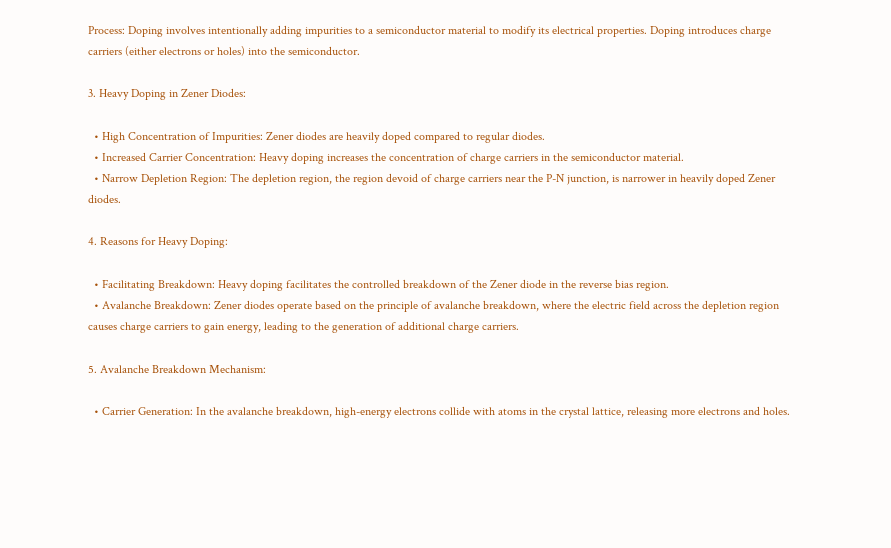Process: Doping involves intentionally adding impurities to a semiconductor material to modify its electrical properties. Doping introduces charge carriers (either electrons or holes) into the semiconductor.

3. Heavy Doping in Zener Diodes:

  • High Concentration of Impurities: Zener diodes are heavily doped compared to regular diodes.
  • Increased Carrier Concentration: Heavy doping increases the concentration of charge carriers in the semiconductor material.
  • Narrow Depletion Region: The depletion region, the region devoid of charge carriers near the P-N junction, is narrower in heavily doped Zener diodes.

4. Reasons for Heavy Doping:

  • Facilitating Breakdown: Heavy doping facilitates the controlled breakdown of the Zener diode in the reverse bias region.
  • Avalanche Breakdown: Zener diodes operate based on the principle of avalanche breakdown, where the electric field across the depletion region causes charge carriers to gain energy, leading to the generation of additional charge carriers.

5. Avalanche Breakdown Mechanism:

  • Carrier Generation: In the avalanche breakdown, high-energy electrons collide with atoms in the crystal lattice, releasing more electrons and holes.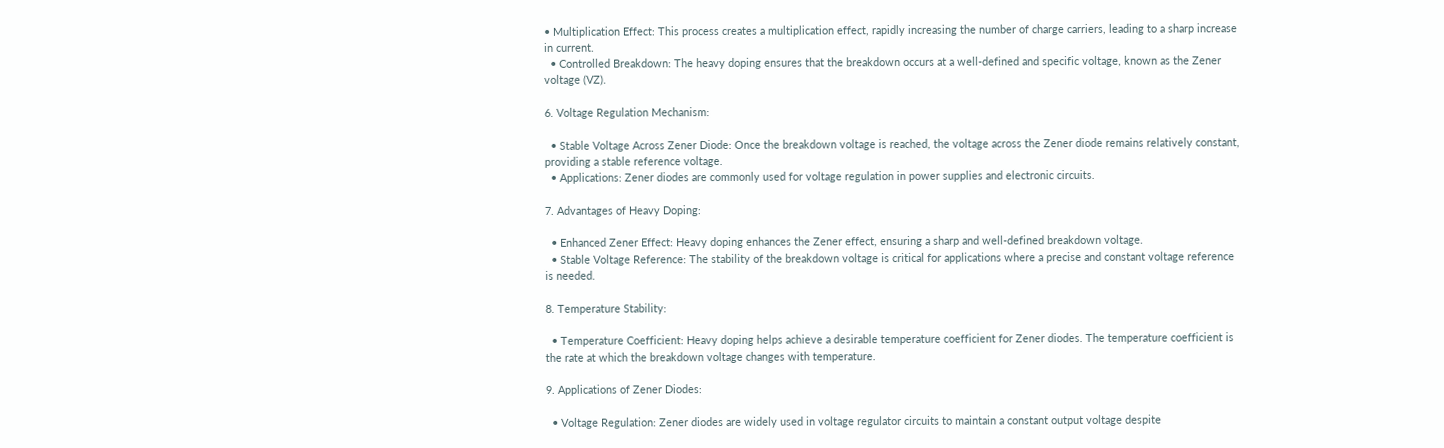• Multiplication Effect: This process creates a multiplication effect, rapidly increasing the number of charge carriers, leading to a sharp increase in current.
  • Controlled Breakdown: The heavy doping ensures that the breakdown occurs at a well-defined and specific voltage, known as the Zener voltage (VZ).

6. Voltage Regulation Mechanism:

  • Stable Voltage Across Zener Diode: Once the breakdown voltage is reached, the voltage across the Zener diode remains relatively constant, providing a stable reference voltage.
  • Applications: Zener diodes are commonly used for voltage regulation in power supplies and electronic circuits.

7. Advantages of Heavy Doping:

  • Enhanced Zener Effect: Heavy doping enhances the Zener effect, ensuring a sharp and well-defined breakdown voltage.
  • Stable Voltage Reference: The stability of the breakdown voltage is critical for applications where a precise and constant voltage reference is needed.

8. Temperature Stability:

  • Temperature Coefficient: Heavy doping helps achieve a desirable temperature coefficient for Zener diodes. The temperature coefficient is the rate at which the breakdown voltage changes with temperature.

9. Applications of Zener Diodes:

  • Voltage Regulation: Zener diodes are widely used in voltage regulator circuits to maintain a constant output voltage despite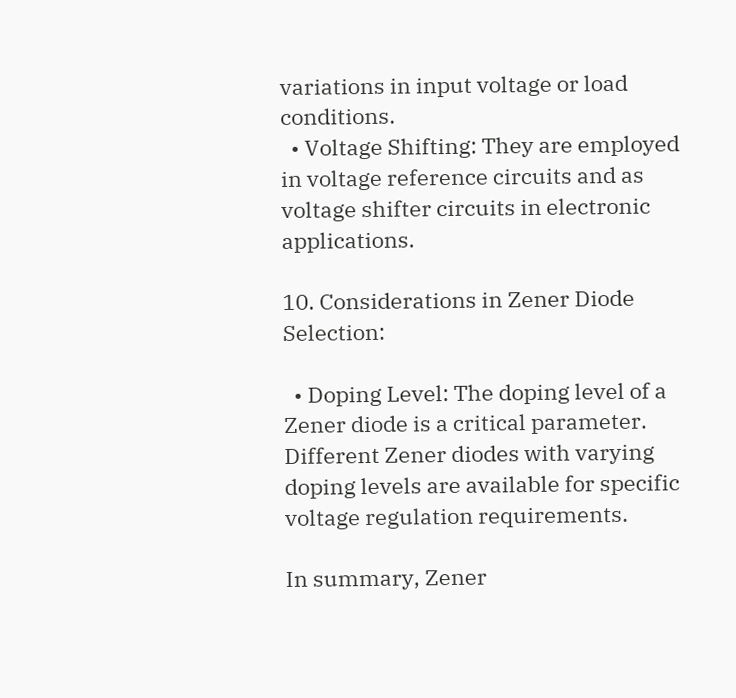variations in input voltage or load conditions.
  • Voltage Shifting: They are employed in voltage reference circuits and as voltage shifter circuits in electronic applications.

10. Considerations in Zener Diode Selection:

  • Doping Level: The doping level of a Zener diode is a critical parameter. Different Zener diodes with varying doping levels are available for specific voltage regulation requirements.

In summary, Zener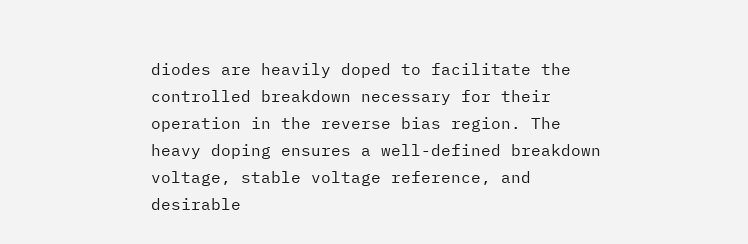diodes are heavily doped to facilitate the controlled breakdown necessary for their operation in the reverse bias region. The heavy doping ensures a well-defined breakdown voltage, stable voltage reference, and desirable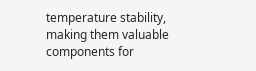temperature stability, making them valuable components for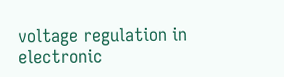voltage regulation in electronic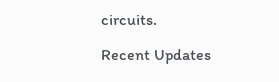circuits.

Recent Updates